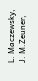L. Maczewsky, J. M.Zeuner,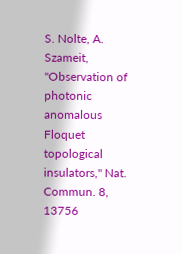S. Nolte, A. Szameit, "Observation of photonic anomalous Floquet topological insulators," Nat. Commun. 8, 13756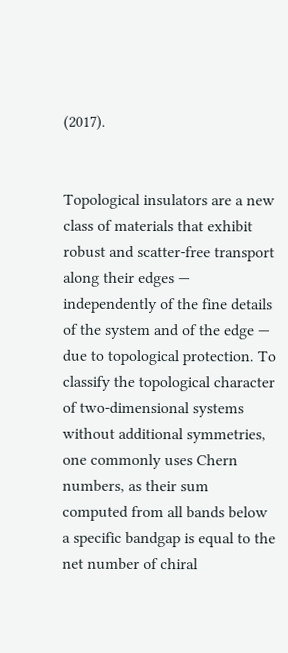(2017).


Topological insulators are a new class of materials that exhibit robust and scatter-free transport along their edges — independently of the fine details of the system and of the edge — due to topological protection. To classify the topological character of two-dimensional systems without additional symmetries, one commonly uses Chern numbers, as their sum computed from all bands below a specific bandgap is equal to the net number of chiral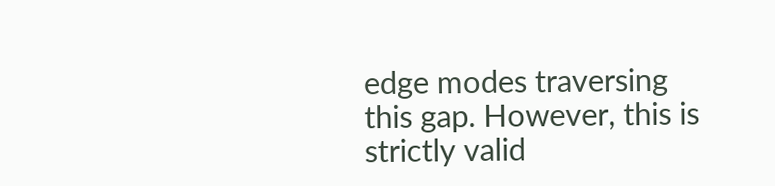edge modes traversing this gap. However, this is strictly valid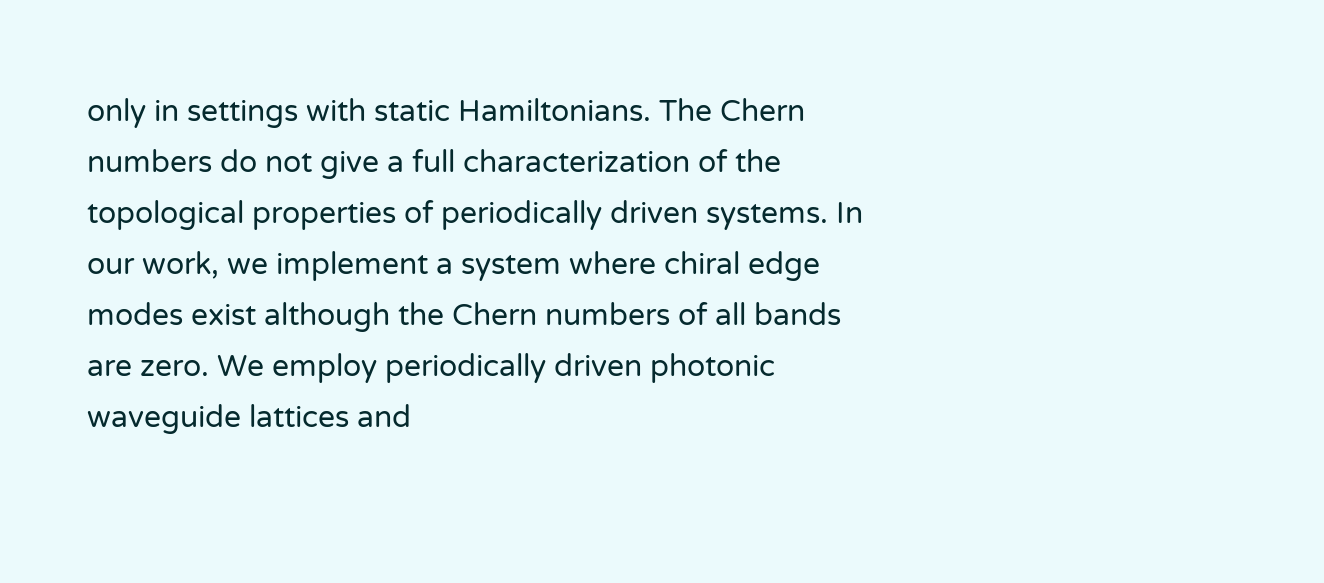only in settings with static Hamiltonians. The Chern numbers do not give a full characterization of the topological properties of periodically driven systems. In our work, we implement a system where chiral edge modes exist although the Chern numbers of all bands are zero. We employ periodically driven photonic waveguide lattices and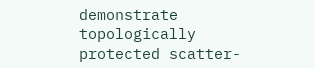demonstrate topologically protected scatter-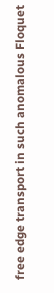free edge transport in such anomalous Floquet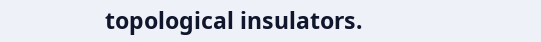topological insulators.